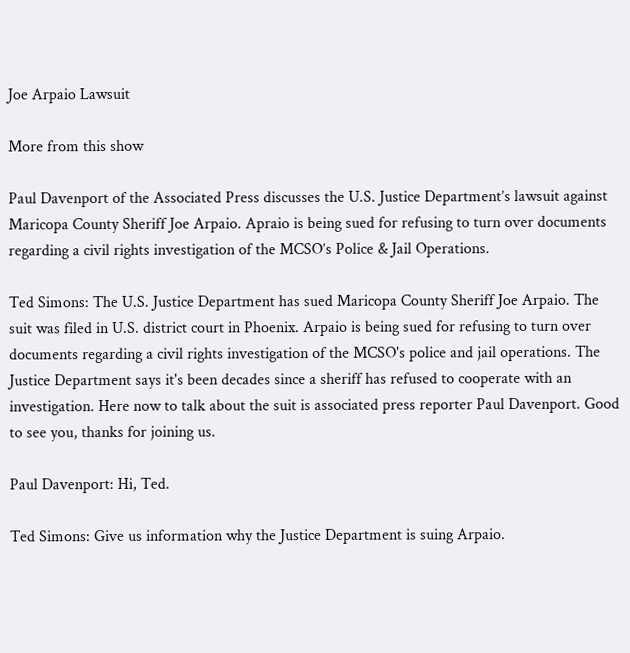Joe Arpaio Lawsuit

More from this show

Paul Davenport of the Associated Press discusses the U.S. Justice Department’s lawsuit against Maricopa County Sheriff Joe Arpaio. Apraio is being sued for refusing to turn over documents regarding a civil rights investigation of the MCSO’s Police & Jail Operations.

Ted Simons: The U.S. Justice Department has sued Maricopa County Sheriff Joe Arpaio. The suit was filed in U.S. district court in Phoenix. Arpaio is being sued for refusing to turn over documents regarding a civil rights investigation of the MCSO's police and jail operations. The Justice Department says it's been decades since a sheriff has refused to cooperate with an investigation. Here now to talk about the suit is associated press reporter Paul Davenport. Good to see you, thanks for joining us.

Paul Davenport: Hi, Ted.

Ted Simons: Give us information why the Justice Department is suing Arpaio.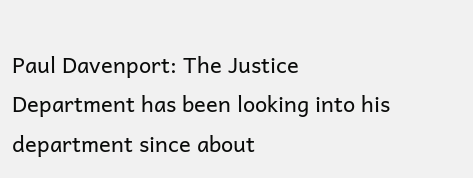Paul Davenport: The Justice Department has been looking into his department since about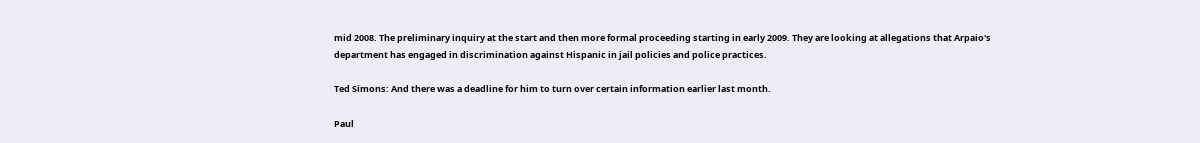mid 2008. The preliminary inquiry at the start and then more formal proceeding starting in early 2009. They are looking at allegations that Arpaio's department has engaged in discrimination against Hispanic in jail policies and police practices.

Ted Simons: And there was a deadline for him to turn over certain information earlier last month.

Paul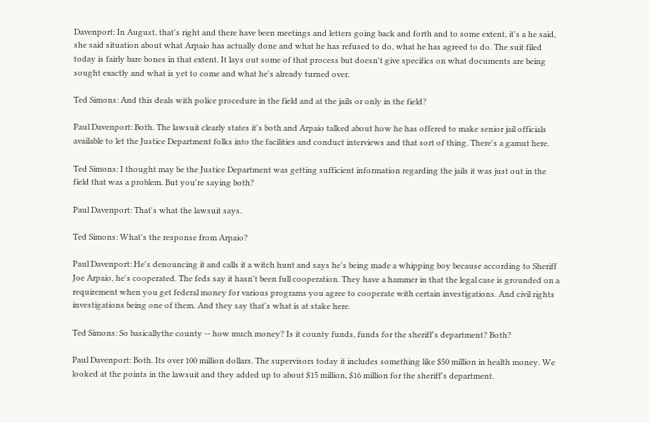Davenport: In August, that's right and there have been meetings and letters going back and forth and to some extent, it's a he said, she said situation about what Arpaio has actually done and what he has refused to do, what he has agreed to do. The suit filed today is fairly bare bones in that extent. It lays out some of that process but doesn't give specifics on what documents are being sought exactly and what is yet to come and what he's already turned over.

Ted Simons: And this deals with police procedure in the field and at the jails or only in the field?

Paul Davenport: Both. The lawsuit clearly states it's both and Arpaio talked about how he has offered to make senior jail officials available to let the Justice Department folks into the facilities and conduct interviews and that sort of thing. There's a gamut here.

Ted Simons: I thought may be the Justice Department was getting sufficient information regarding the jails it was just out in the field that was a problem. But you're saying both?

Paul Davenport: That's what the lawsuit says.

Ted Simons: What's the response from Arpaio?

Paul Davenport: He's denouncing it and calls it a witch hunt and says he's being made a whipping boy because according to Sheriff Joe Arpaio, he's cooperated. The feds say it hasn't been full cooperation. They have a hammer in that the legal case is grounded on a requirement when you get federal money for various programs you agree to cooperate with certain investigations. And civil rights investigations being one of them. And they say that's what is at stake here.

Ted Simons: So basicallythe county -- how much money? Is it county funds, funds for the sheriff's department? Both?

Paul Davenport: Both. Its over 100 million dollars. The supervisors today it includes something like $50 million in health money. We looked at the points in the lawsuit and they added up to about $15 million, $16 million for the sheriff's department.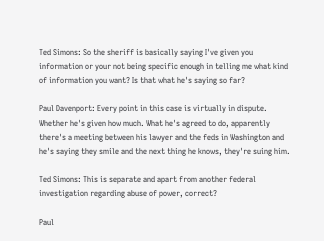Ted Simons: So the sheriff is basically saying I've given you information or your not being specific enough in telling me what kind of information you want? Is that what he's saying so far?

Paul Davenport: Every point in this case is virtually in dispute. Whether he's given how much. What he's agreed to do, apparently there's a meeting between his lawyer and the feds in Washington and he's saying they smile and the next thing he knows, they're suing him.

Ted Simons: This is separate and apart from another federal investigation regarding abuse of power, correct?

Paul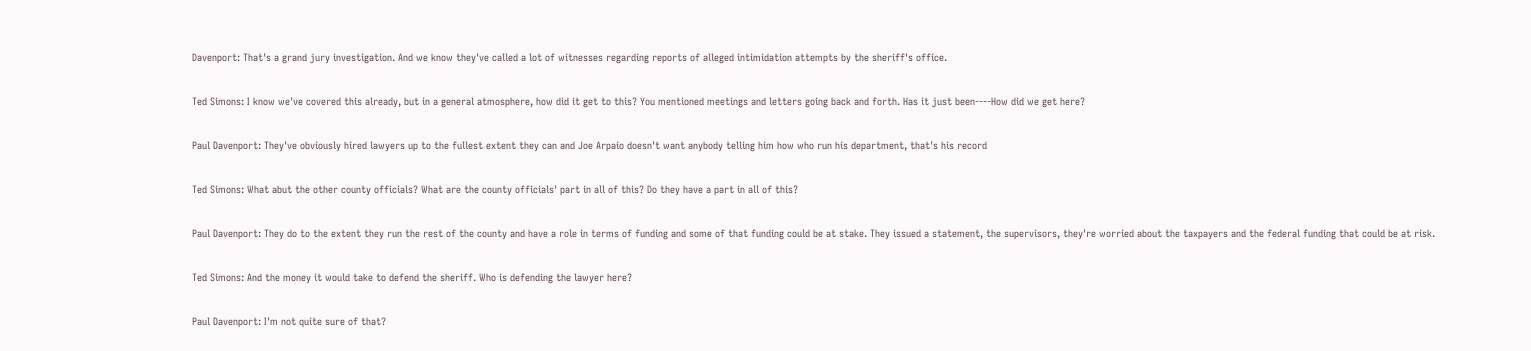Davenport: That's a grand jury investigation. And we know they've called a lot of witnesses regarding reports of alleged intimidation attempts by the sheriff's office.

Ted Simons: I know we've covered this already, but in a general atmosphere, how did it get to this? You mentioned meetings and letters going back and forth. Has it just been----How did we get here?

Paul Davenport: They've obviously hired lawyers up to the fullest extent they can and Joe Arpaio doesn't want anybody telling him how who run his department, that's his record

Ted Simons: What abut the other county officials? What are the county officials' part in all of this? Do they have a part in all of this?

Paul Davenport: They do to the extent they run the rest of the county and have a role in terms of funding and some of that funding could be at stake. They issued a statement, the supervisors, they're worried about the taxpayers and the federal funding that could be at risk.

Ted Simons: And the money it would take to defend the sheriff. Who is defending the lawyer here?

Paul Davenport: I'm not quite sure of that?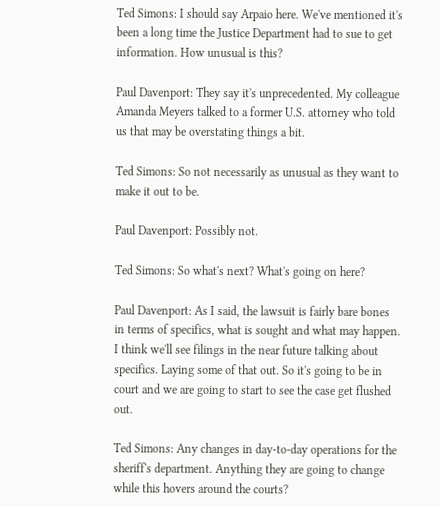Ted Simons: I should say Arpaio here. We've mentioned it's been a long time the Justice Department had to sue to get information. How unusual is this?

Paul Davenport: They say it's unprecedented. My colleague Amanda Meyers talked to a former U.S. attorney who told us that may be overstating things a bit.

Ted Simons: So not necessarily as unusual as they want to make it out to be.

Paul Davenport: Possibly not.

Ted Simons: So what's next? What's going on here?

Paul Davenport: As I said, the lawsuit is fairly bare bones in terms of specifics, what is sought and what may happen. I think we'll see filings in the near future talking about specifics. Laying some of that out. So it's going to be in court and we are going to start to see the case get flushed out.

Ted Simons: Any changes in day-to-day operations for the sheriff's department. Anything they are going to change while this hovers around the courts?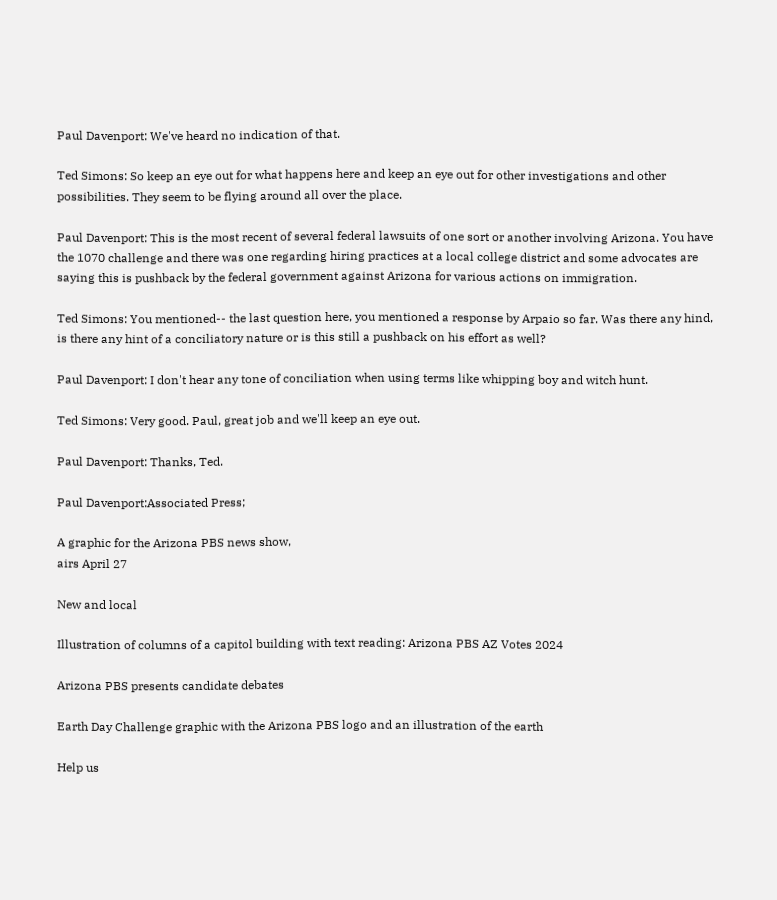Paul Davenport: We've heard no indication of that.

Ted Simons: So keep an eye out for what happens here and keep an eye out for other investigations and other possibilities. They seem to be flying around all over the place.

Paul Davenport: This is the most recent of several federal lawsuits of one sort or another involving Arizona. You have the 1070 challenge and there was one regarding hiring practices at a local college district and some advocates are saying this is pushback by the federal government against Arizona for various actions on immigration.

Ted Simons: You mentioned-- the last question here, you mentioned a response by Arpaio so far. Was there any hind, is there any hint of a conciliatory nature or is this still a pushback on his effort as well?

Paul Davenport: I don't hear any tone of conciliation when using terms like whipping boy and witch hunt.

Ted Simons: Very good. Paul, great job and we'll keep an eye out.

Paul Davenport: Thanks, Ted.

Paul Davenport:Associated Press;

A graphic for the Arizona PBS news show,
airs April 27

New and local

Illustration of columns of a capitol building with text reading: Arizona PBS AZ Votes 2024

Arizona PBS presents candidate debates

Earth Day Challenge graphic with the Arizona PBS logo and an illustration of the earth

Help us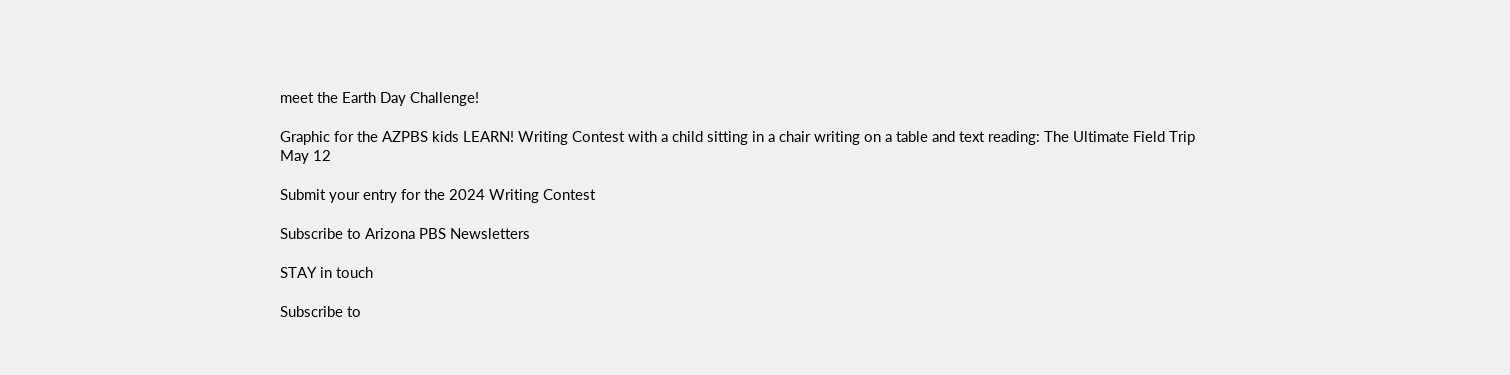meet the Earth Day Challenge!

Graphic for the AZPBS kids LEARN! Writing Contest with a child sitting in a chair writing on a table and text reading: The Ultimate Field Trip
May 12

Submit your entry for the 2024 Writing Contest

Subscribe to Arizona PBS Newsletters

STAY in touch

Subscribe to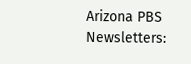Arizona PBS Newsletters: